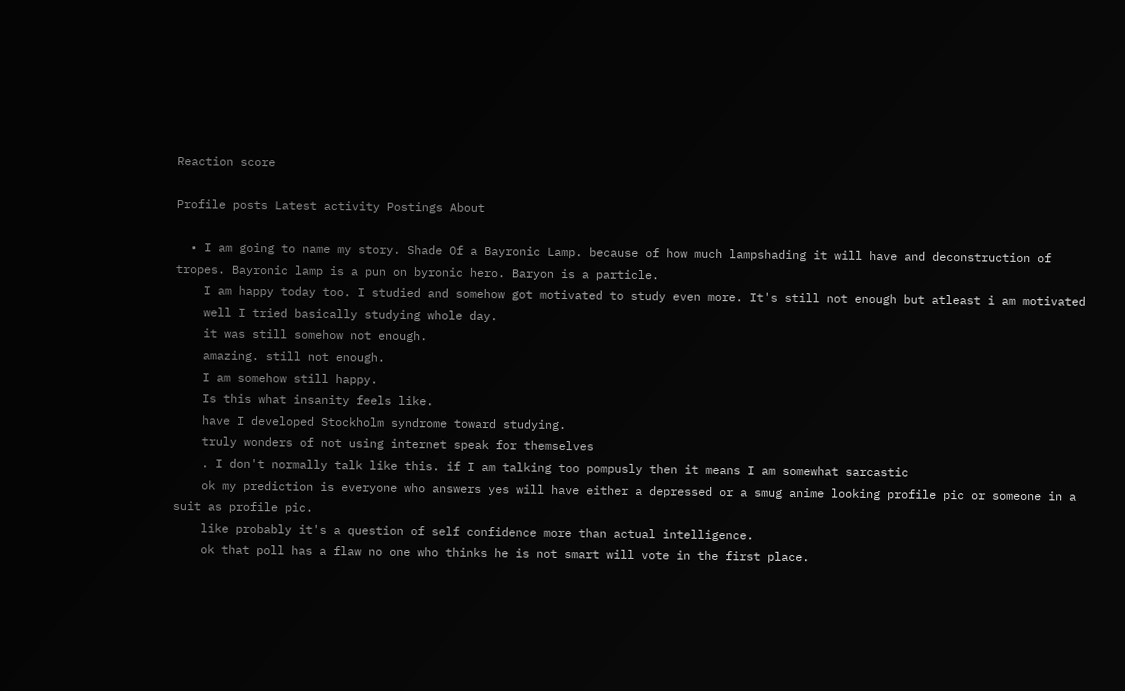Reaction score

Profile posts Latest activity Postings About

  • I am going to name my story. Shade Of a Bayronic Lamp. because of how much lampshading it will have and deconstruction of tropes. Bayronic lamp is a pun on byronic hero. Baryon is a particle.
    I am happy today too. I studied and somehow got motivated to study even more. It's still not enough but atleast i am motivated
    well I tried basically studying whole day.
    it was still somehow not enough.
    amazing. still not enough.
    I am somehow still happy.
    Is this what insanity feels like.
    have I developed Stockholm syndrome toward studying.
    truly wonders of not using internet speak for themselves
    . I don't normally talk like this. if I am talking too pompusly then it means I am somewhat sarcastic
    ok my prediction is everyone who answers yes will have either a depressed or a smug anime looking profile pic or someone in a suit as profile pic.
    like probably it's a question of self confidence more than actual intelligence.
    ok that poll has a flaw no one who thinks he is not smart will vote in the first place.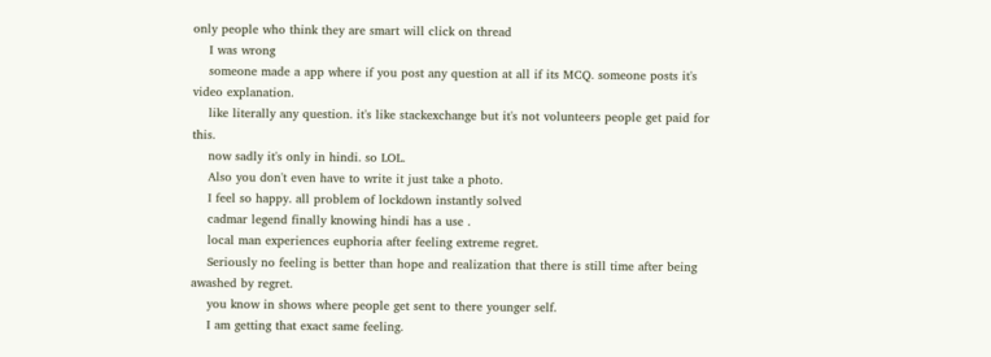only people who think they are smart will click on thread
    I was wrong
    someone made a app where if you post any question at all if its MCQ. someone posts it's video explanation.
    like literally any question. it's like stackexchange but it's not volunteers people get paid for this.
    now sadly it's only in hindi. so LOL.
    Also you don't even have to write it just take a photo.
    I feel so happy. all problem of lockdown instantly solved
    cadmar legend finally knowing hindi has a use .
    local man experiences euphoria after feeling extreme regret.
    Seriously no feeling is better than hope and realization that there is still time after being awashed by regret.
    you know in shows where people get sent to there younger self.
    I am getting that exact same feeling.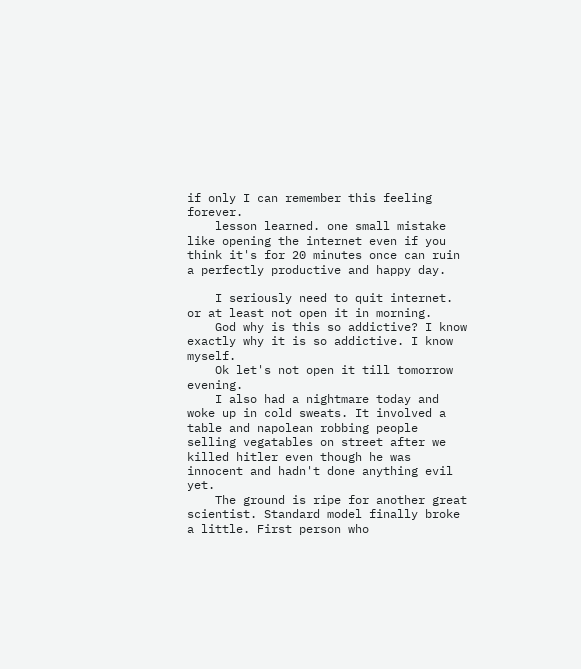if only I can remember this feeling forever.
    lesson learned. one small mistake like opening the internet even if you think it's for 20 minutes once can ruin a perfectly productive and happy day.

    I seriously need to quit internet. or at least not open it in morning.
    God why is this so addictive? I know exactly why it is so addictive. I know myself.
    Ok let's not open it till tomorrow evening.
    I also had a nightmare today and woke up in cold sweats. It involved a table and napolean robbing people selling vegatables on street after we killed hitler even though he was innocent and hadn't done anything evil yet.
    The ground is ripe for another great scientist. Standard model finally broke a little. First person who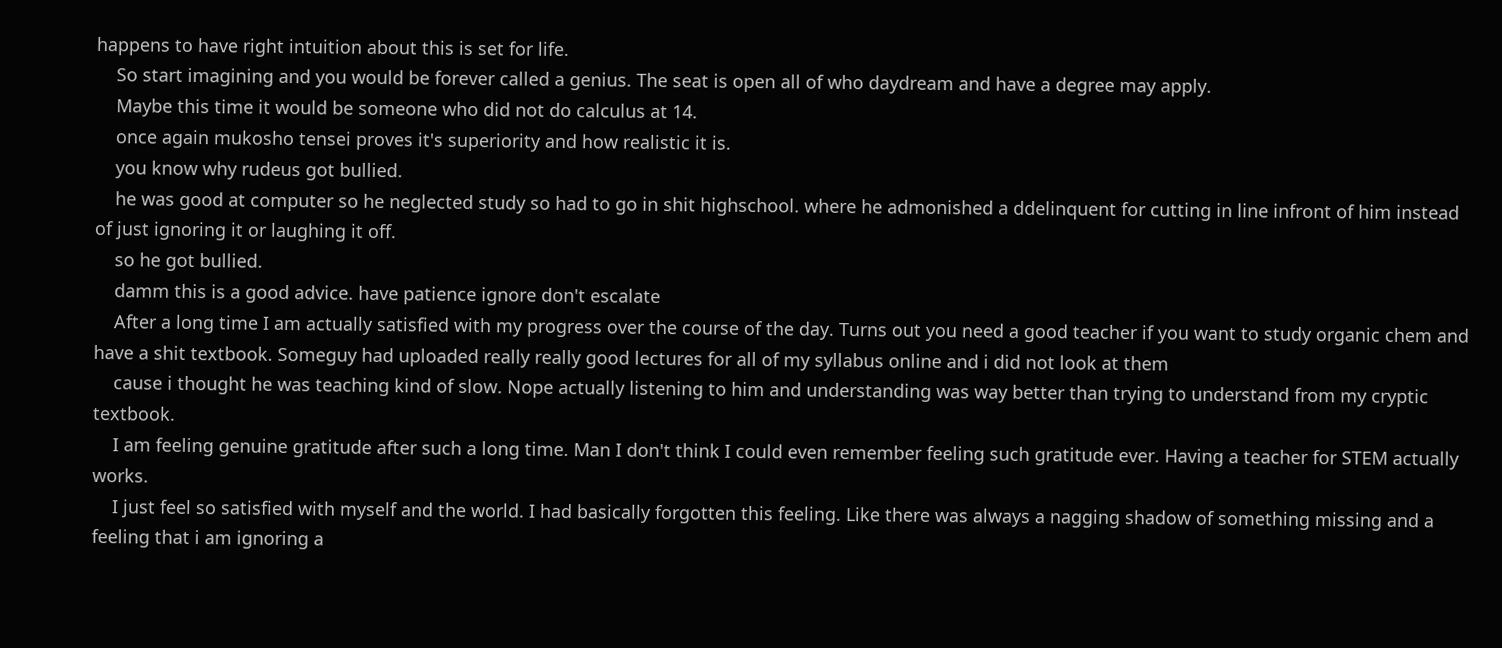happens to have right intuition about this is set for life.
    So start imagining and you would be forever called a genius. The seat is open all of who daydream and have a degree may apply.
    Maybe this time it would be someone who did not do calculus at 14.
    once again mukosho tensei proves it's superiority and how realistic it is.
    you know why rudeus got bullied.
    he was good at computer so he neglected study so had to go in shit highschool. where he admonished a ddelinquent for cutting in line infront of him instead of just ignoring it or laughing it off.
    so he got bullied.
    damm this is a good advice. have patience ignore don't escalate
    After a long time I am actually satisfied with my progress over the course of the day. Turns out you need a good teacher if you want to study organic chem and have a shit textbook. Someguy had uploaded really really good lectures for all of my syllabus online and i did not look at them
    cause i thought he was teaching kind of slow. Nope actually listening to him and understanding was way better than trying to understand from my cryptic textbook.
    I am feeling genuine gratitude after such a long time. Man I don't think I could even remember feeling such gratitude ever. Having a teacher for STEM actually works.
    I just feel so satisfied with myself and the world. I had basically forgotten this feeling. Like there was always a nagging shadow of something missing and a feeling that i am ignoring a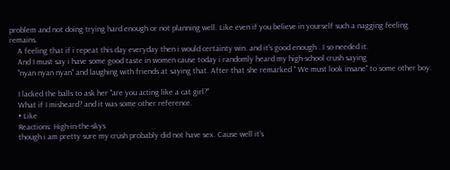problem and not doing trying hard enough or not planning well. Like even if you believe in yourself such a nagging feeling remains.
    A feeling that if i repeat this day everyday then i would certainty win. and it's good enough . I so needed it.
    And I must say i have some good taste in women cause today i randomly heard my high-school crush saying
    "nyan nyan nyan" and laughing with friends at saying that. After that she remarked " We must look insane" to some other boy.

    I lacked the balls to ask her "are you acting like a cat girl?"
    What if I misheard? and it was some other reference.
    • Like
    Reactions: High-in-the-skys
    though i am pretty sure my crush probably did not have sex. Cause well it's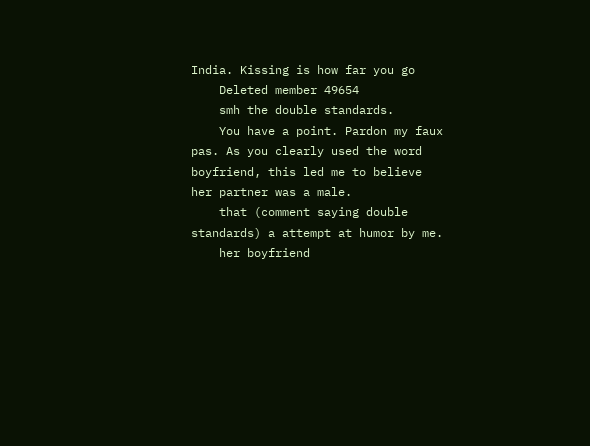India. Kissing is how far you go
    Deleted member 49654
    smh the double standards.
    You have a point. Pardon my faux pas. As you clearly used the word boyfriend, this led me to believe her partner was a male.
    that (comment saying double standards) a attempt at humor by me.
    her boyfriend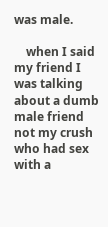was male.

    when I said my friend I was talking about a dumb male friend not my crush who had sex with a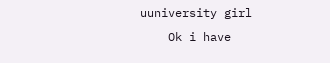uuniversity girl
    Ok i have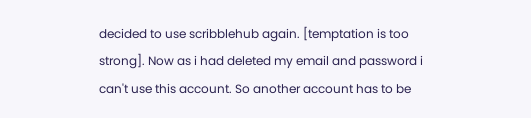decided to use scribblehub again. [temptation is too strong]. Now as i had deleted my email and password i can't use this account. So another account has to be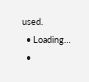used.
  • Loading…
  •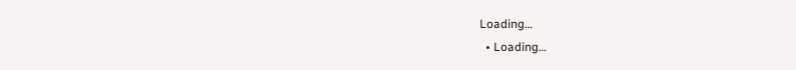Loading…
  • Loading…